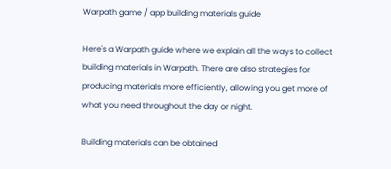Warpath game / app building materials guide

Here's a Warpath guide where we explain all the ways to collect building materials in Warpath. There are also strategies for producing materials more efficiently, allowing you get more of what you need throughout the day or night.

Building materials can be obtained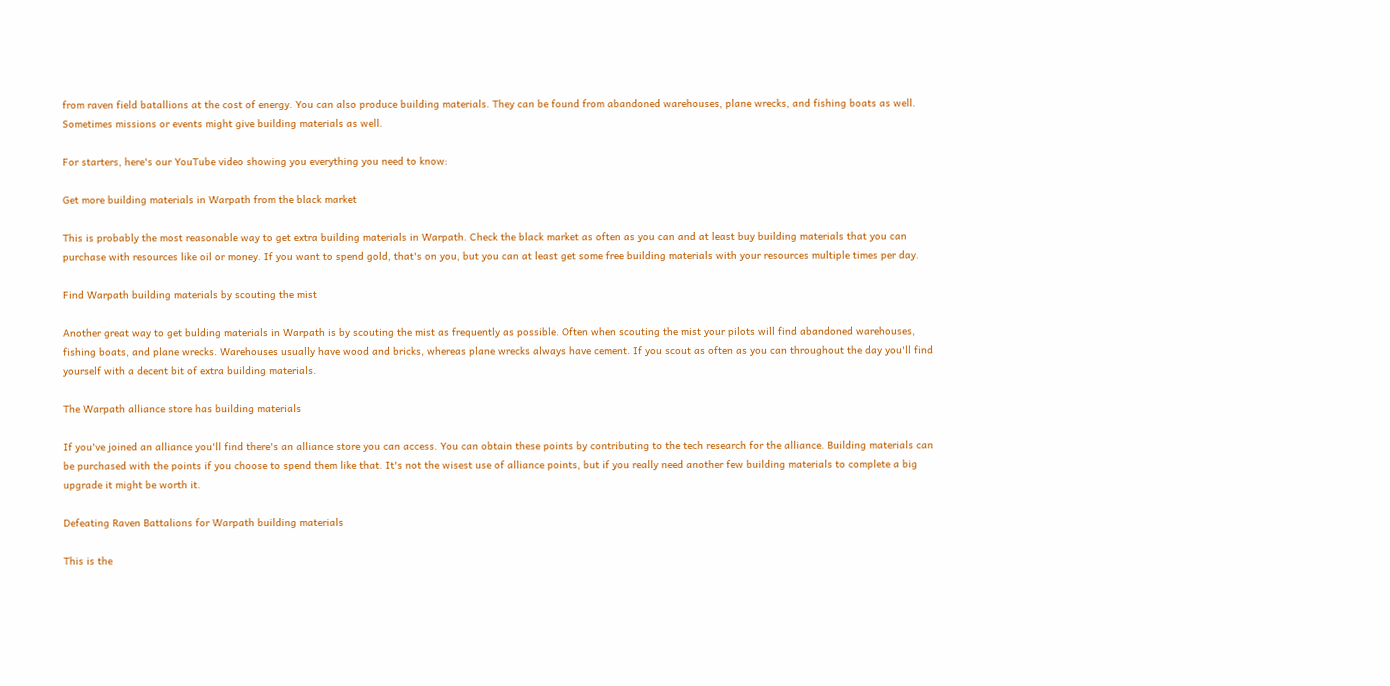from raven field batallions at the cost of energy. You can also produce building materials. They can be found from abandoned warehouses, plane wrecks, and fishing boats as well. Sometimes missions or events might give building materials as well.

For starters, here's our YouTube video showing you everything you need to know:

Get more building materials in Warpath from the black market

This is probably the most reasonable way to get extra building materials in Warpath. Check the black market as often as you can and at least buy building materials that you can purchase with resources like oil or money. If you want to spend gold, that's on you, but you can at least get some free building materials with your resources multiple times per day.

Find Warpath building materials by scouting the mist

Another great way to get bulding materials in Warpath is by scouting the mist as frequently as possible. Often when scouting the mist your pilots will find abandoned warehouses, fishing boats, and plane wrecks. Warehouses usually have wood and bricks, whereas plane wrecks always have cement. If you scout as often as you can throughout the day you'll find yourself with a decent bit of extra building materials.

The Warpath alliance store has building materials

If you've joined an alliance you'll find there's an alliance store you can access. You can obtain these points by contributing to the tech research for the alliance. Building materials can be purchased with the points if you choose to spend them like that. It's not the wisest use of alliance points, but if you really need another few building materials to complete a big upgrade it might be worth it.

Defeating Raven Battalions for Warpath building materials

This is the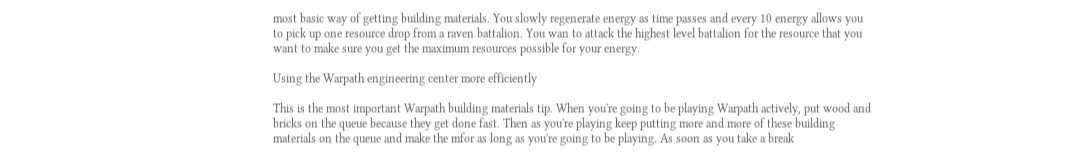most basic way of getting building materials. You slowly regenerate energy as time passes and every 10 energy allows you to pick up one resource drop from a raven battalion. You wan to attack the highest level battalion for the resource that you want to make sure you get the maximum resources possible for your energy.

Using the Warpath engineering center more efficiently

This is the most important Warpath building materials tip. When you're going to be playing Warpath actively, put wood and bricks on the queue because they get done fast. Then as you're playing keep putting more and more of these building materials on the queue and make the mfor as long as you're going to be playing. As soon as you take a break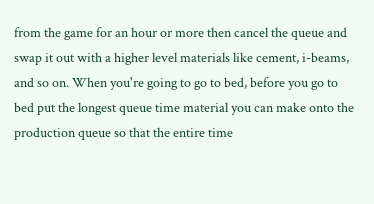from the game for an hour or more then cancel the queue and swap it out with a higher level materials like cement, i-beams, and so on. When you're going to go to bed, before you go to bed put the longest queue time material you can make onto the production queue so that the entire time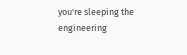you're sleeping the engineering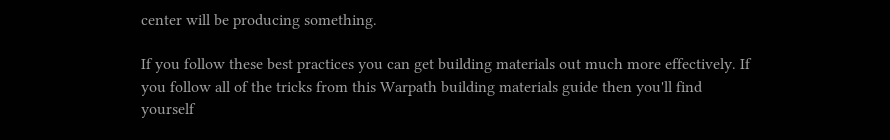center will be producing something.

If you follow these best practices you can get building materials out much more effectively. If you follow all of the tricks from this Warpath building materials guide then you'll find yourself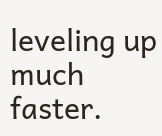leveling up much faster.